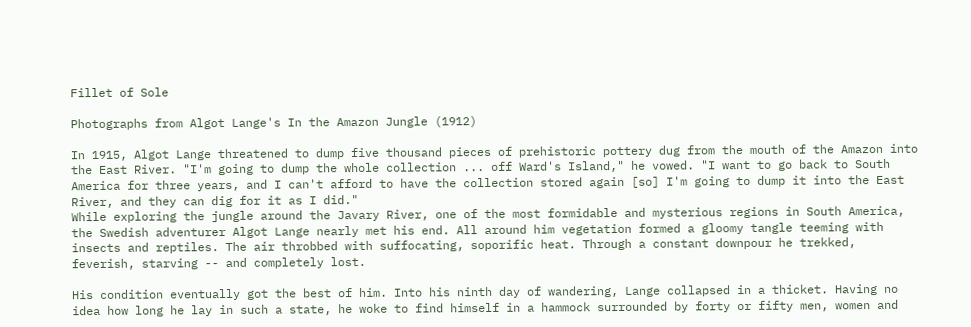Fillet of Sole

Photographs from Algot Lange's In the Amazon Jungle (1912)

In 1915, Algot Lange threatened to dump five thousand pieces of prehistoric pottery dug from the mouth of the Amazon into the East River. "I'm going to dump the whole collection ... off Ward's Island," he vowed. "I want to go back to South America for three years, and I can't afford to have the collection stored again [so] I'm going to dump it into the East River, and they can dig for it as I did."
While exploring the jungle around the Javary River, one of the most formidable and mysterious regions in South America, the Swedish adventurer Algot Lange nearly met his end. All around him vegetation formed a gloomy tangle teeming with insects and reptiles. The air throbbed with suffocating, soporific heat. Through a constant downpour he trekked, feverish, starving -- and completely lost.

His condition eventually got the best of him. Into his ninth day of wandering, Lange collapsed in a thicket. Having no idea how long he lay in such a state, he woke to find himself in a hammock surrounded by forty or fifty men, women and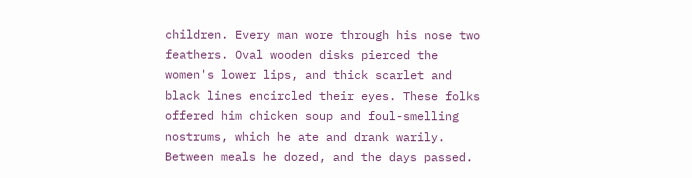children. Every man wore through his nose two feathers. Oval wooden disks pierced the women's lower lips, and thick scarlet and black lines encircled their eyes. These folks offered him chicken soup and foul-smelling nostrums, which he ate and drank warily. Between meals he dozed, and the days passed.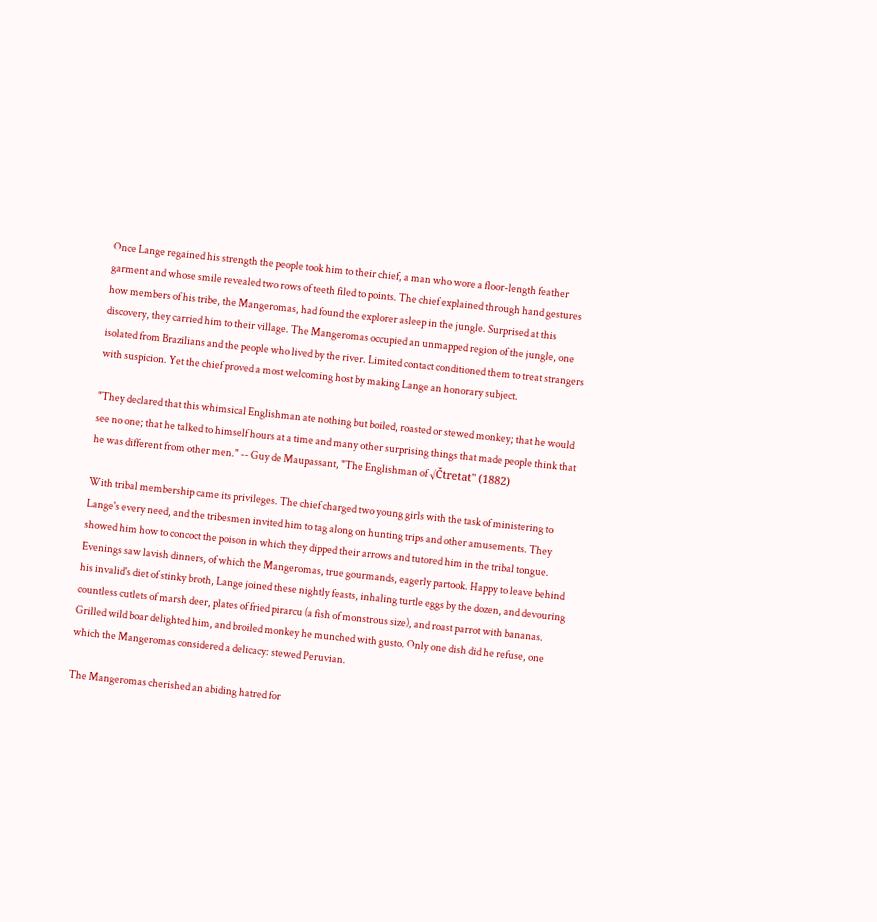Once Lange regained his strength the people took him to their chief, a man who wore a floor-length feather garment and whose smile revealed two rows of teeth filed to points. The chief explained through hand gestures how members of his tribe, the Mangeromas, had found the explorer asleep in the jungle. Surprised at this discovery, they carried him to their village. The Mangeromas occupied an unmapped region of the jungle, one isolated from Brazilians and the people who lived by the river. Limited contact conditioned them to treat strangers with suspicion. Yet the chief proved a most welcoming host by making Lange an honorary subject.

"They declared that this whimsical Englishman ate nothing but boiled, roasted or stewed monkey; that he would see no one; that he talked to himself hours at a time and many other surprising things that made people think that he was different from other men." -- Guy de Maupassant, "The Englishman of √Čtretat" (1882)

With tribal membership came its privileges. The chief charged two young girls with the task of ministering to Lange's every need, and the tribesmen invited him to tag along on hunting trips and other amusements. They showed him how to concoct the poison in which they dipped their arrows and tutored him in the tribal tongue. Evenings saw lavish dinners, of which the Mangeromas, true gourmands, eagerly partook. Happy to leave behind his invalid's diet of stinky broth, Lange joined these nightly feasts, inhaling turtle eggs by the dozen, and devouring countless cutlets of marsh deer, plates of fried pirarcu (a fish of monstrous size), and roast parrot with bananas. Grilled wild boar delighted him, and broiled monkey he munched with gusto. Only one dish did he refuse, one which the Mangeromas considered a delicacy: stewed Peruvian.

The Mangeromas cherished an abiding hatred for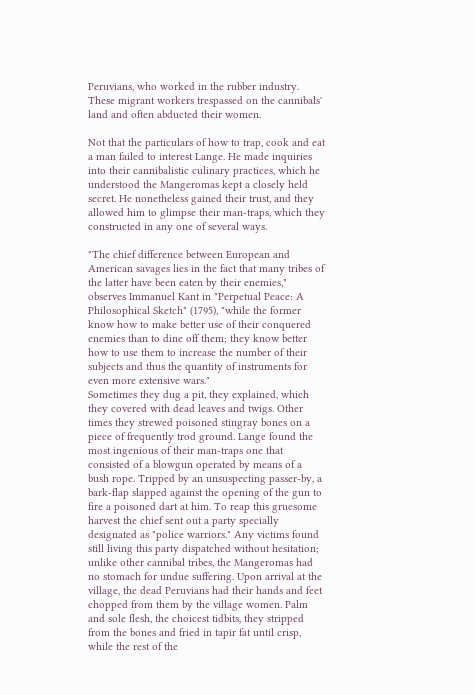Peruvians, who worked in the rubber industry. These migrant workers trespassed on the cannibals' land and often abducted their women.

Not that the particulars of how to trap, cook and eat a man failed to interest Lange. He made inquiries into their cannibalistic culinary practices, which he understood the Mangeromas kept a closely held secret. He nonetheless gained their trust, and they allowed him to glimpse their man-traps, which they constructed in any one of several ways.

"The chief difference between European and American savages lies in the fact that many tribes of the latter have been eaten by their enemies," observes Immanuel Kant in "Perpetual Peace: A Philosophical Sketch" (1795), "while the former know how to make better use of their conquered enemies than to dine off them; they know better how to use them to increase the number of their subjects and thus the quantity of instruments for even more extensive wars."
Sometimes they dug a pit, they explained, which they covered with dead leaves and twigs. Other times they strewed poisoned stingray bones on a piece of frequently trod ground. Lange found the most ingenious of their man-traps one that consisted of a blowgun operated by means of a bush rope. Tripped by an unsuspecting passer-by, a bark-flap slapped against the opening of the gun to fire a poisoned dart at him. To reap this gruesome harvest the chief sent out a party specially designated as "police warriors." Any victims found still living this party dispatched without hesitation; unlike other cannibal tribes, the Mangeromas had no stomach for undue suffering. Upon arrival at the village, the dead Peruvians had their hands and feet chopped from them by the village women. Palm and sole flesh, the choicest tidbits, they stripped from the bones and fried in tapir fat until crisp, while the rest of the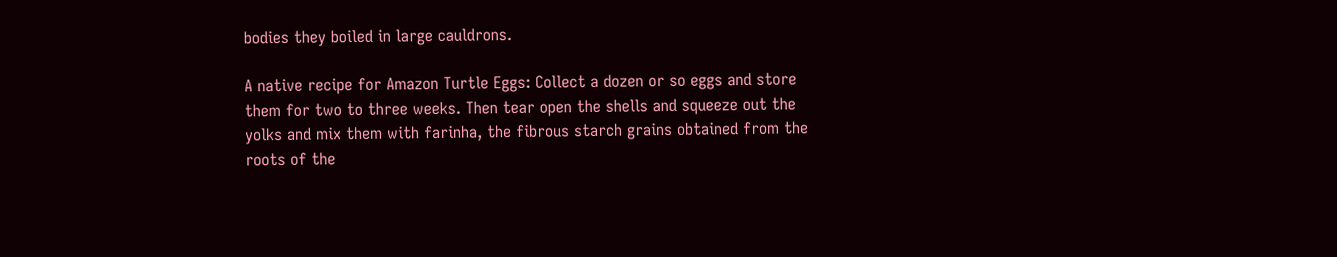bodies they boiled in large cauldrons.

A native recipe for Amazon Turtle Eggs: Collect a dozen or so eggs and store them for two to three weeks. Then tear open the shells and squeeze out the yolks and mix them with farinha, the fibrous starch grains obtained from the roots of the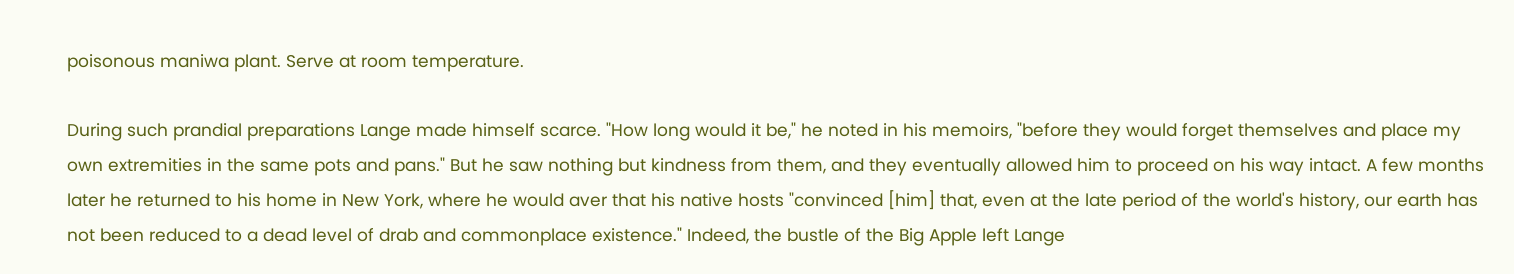poisonous maniwa plant. Serve at room temperature.

During such prandial preparations Lange made himself scarce. "How long would it be," he noted in his memoirs, "before they would forget themselves and place my own extremities in the same pots and pans." But he saw nothing but kindness from them, and they eventually allowed him to proceed on his way intact. A few months later he returned to his home in New York, where he would aver that his native hosts "convinced [him] that, even at the late period of the world's history, our earth has not been reduced to a dead level of drab and commonplace existence." Indeed, the bustle of the Big Apple left Lange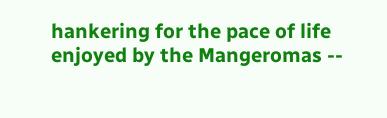hankering for the pace of life enjoyed by the Mangeromas --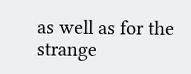as well as for the strange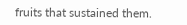fruits that sustained them.